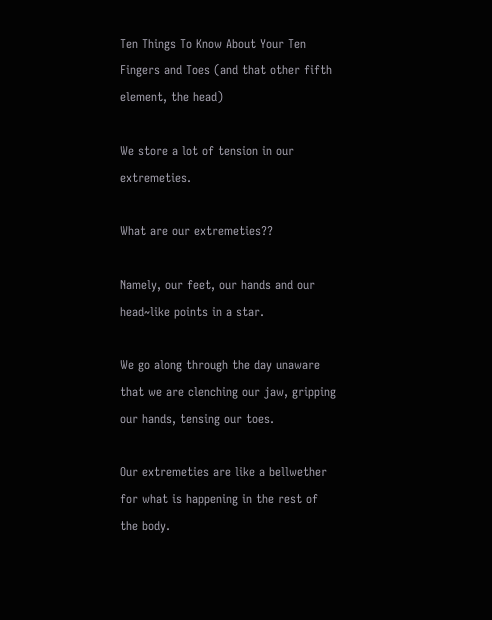Ten Things To Know About Your Ten Fingers and Toes (and that other fifth element, the head)

We store a lot of tension in our extremeties.

What are our extremeties??

Namely, our feet, our hands and our head~like points in a star.

We go along through the day unaware that we are clenching our jaw, gripping our hands, tensing our toes.

Our extremeties are like a bellwether for what is happening in the rest of the body.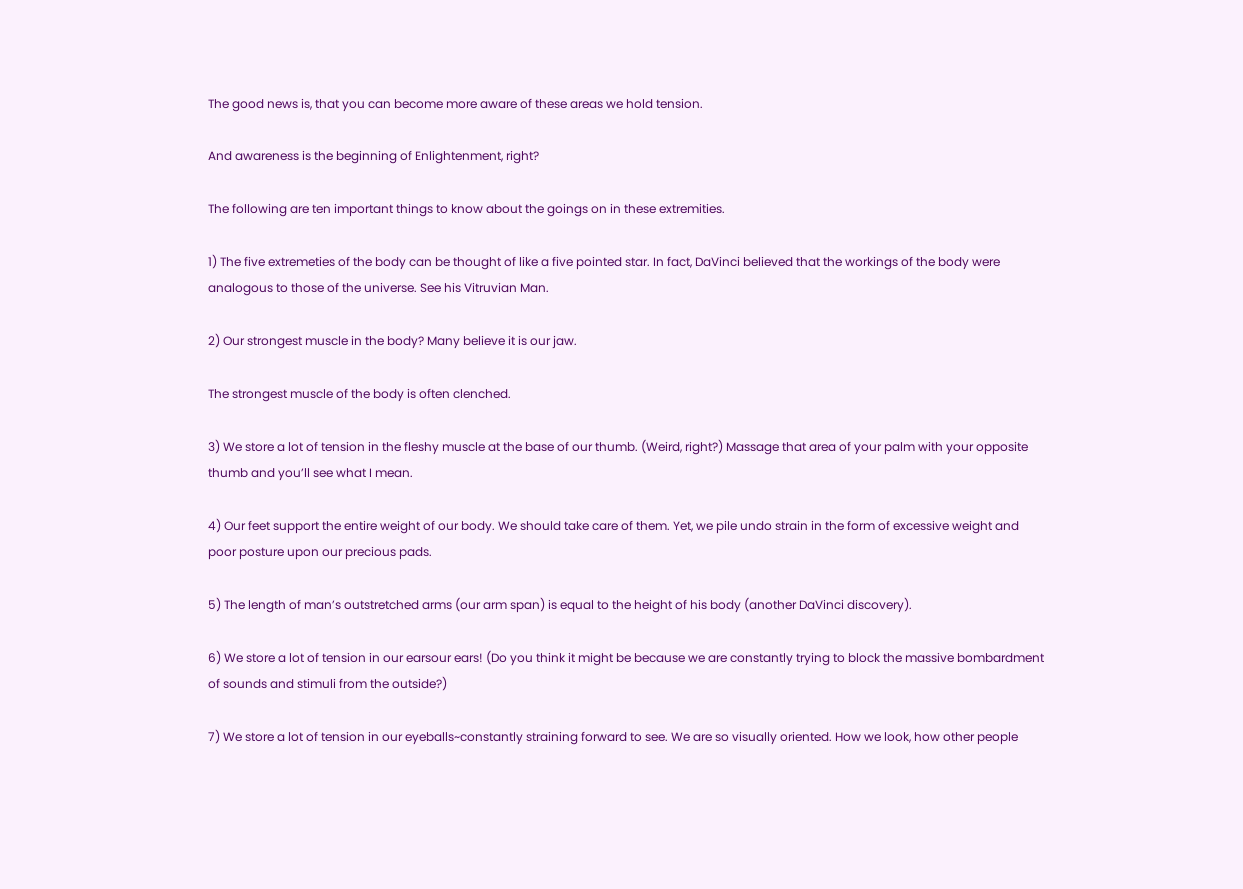The good news is, that you can become more aware of these areas we hold tension.

And awareness is the beginning of Enlightenment, right?

The following are ten important things to know about the goings on in these extremities.

1) The five extremeties of the body can be thought of like a five pointed star. In fact, DaVinci believed that the workings of the body were analogous to those of the universe. See his Vitruvian Man.

2) Our strongest muscle in the body? Many believe it is our jaw.

The strongest muscle of the body is often clenched.

3) We store a lot of tension in the fleshy muscle at the base of our thumb. (Weird, right?) Massage that area of your palm with your opposite thumb and you’ll see what I mean.

4) Our feet support the entire weight of our body. We should take care of them. Yet, we pile undo strain in the form of excessive weight and poor posture upon our precious pads.

5) The length of man’s outstretched arms (our arm span) is equal to the height of his body (another DaVinci discovery).

6) We store a lot of tension in our earsour ears! (Do you think it might be because we are constantly trying to block the massive bombardment of sounds and stimuli from the outside?)

7) We store a lot of tension in our eyeballs~constantly straining forward to see. We are so visually oriented. How we look, how other people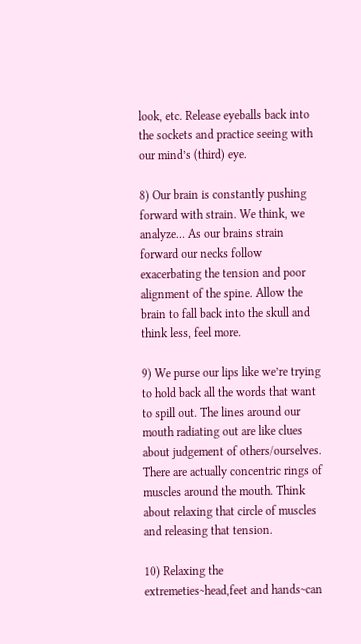look, etc. Release eyeballs back into the sockets and practice seeing with our mind’s (third) eye.

8) Our brain is constantly pushing forward with strain. We think, we analyze… As our brains strain forward our necks follow exacerbating the tension and poor alignment of the spine. Allow the brain to fall back into the skull and think less, feel more.

9) We purse our lips like we’re trying to hold back all the words that want to spill out. The lines around our mouth radiating out are like clues about judgement of others/ourselves. There are actually concentric rings of muscles around the mouth. Think about relaxing that circle of muscles and releasing that tension.

10) Relaxing the extremeties~head,feet and hands~can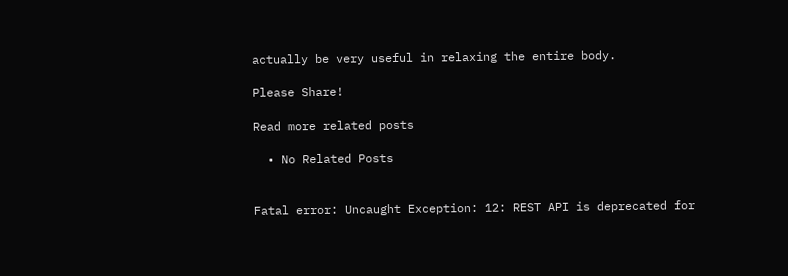actually be very useful in relaxing the entire body.

Please Share!

Read more related posts

  • No Related Posts


Fatal error: Uncaught Exception: 12: REST API is deprecated for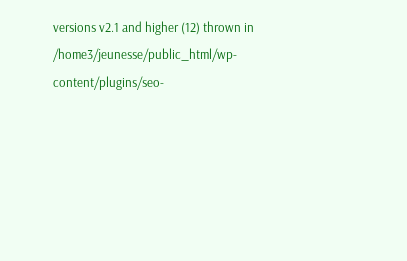versions v2.1 and higher (12) thrown in /home3/jeunesse/public_html/wp-content/plugins/seo-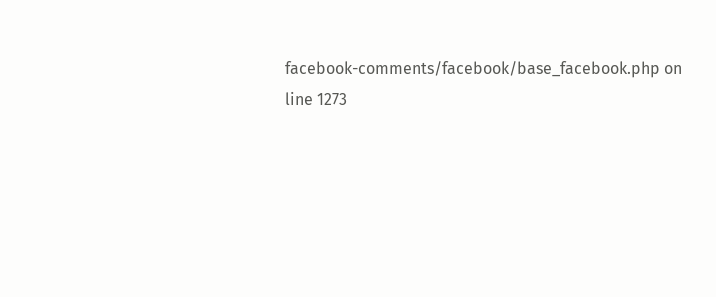facebook-comments/facebook/base_facebook.php on line 1273